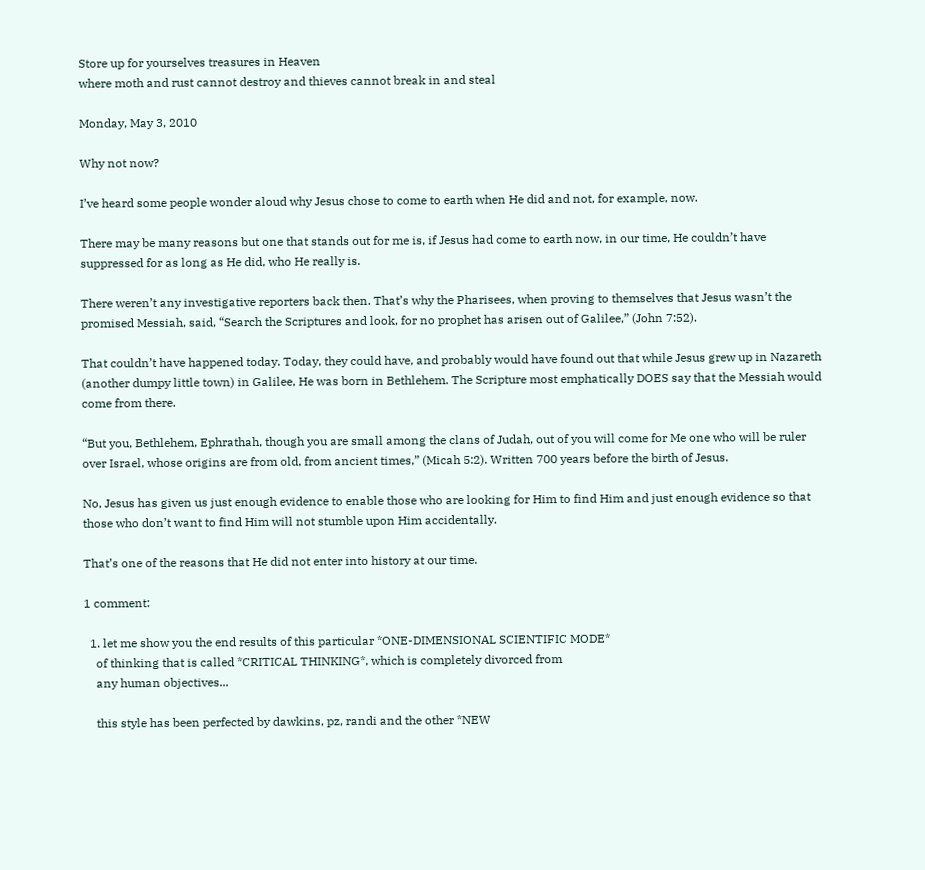Store up for yourselves treasures in Heaven
where moth and rust cannot destroy and thieves cannot break in and steal

Monday, May 3, 2010

Why not now?

I’ve heard some people wonder aloud why Jesus chose to come to earth when He did and not, for example, now.

There may be many reasons but one that stands out for me is, if Jesus had come to earth now, in our time, He couldn’t have suppressed for as long as He did, who He really is.

There weren’t any investigative reporters back then. That’s why the Pharisees, when proving to themselves that Jesus wasn’t the promised Messiah, said, “Search the Scriptures and look, for no prophet has arisen out of Galilee,” (John 7:52).

That couldn’t have happened today. Today, they could have, and probably would have found out that while Jesus grew up in Nazareth (another dumpy little town) in Galilee, He was born in Bethlehem. The Scripture most emphatically DOES say that the Messiah would come from there.

“But you, Bethlehem, Ephrathah, though you are small among the clans of Judah, out of you will come for Me one who will be ruler over Israel, whose origins are from old, from ancient times,” (Micah 5:2). Written 700 years before the birth of Jesus.

No, Jesus has given us just enough evidence to enable those who are looking for Him to find Him and just enough evidence so that those who don’t want to find Him will not stumble upon Him accidentally.

That’s one of the reasons that He did not enter into history at our time.

1 comment:

  1. let me show you the end results of this particular *ONE-DIMENSIONAL SCIENTIFIC MODE*
    of thinking that is called *CRITICAL THINKING*, which is completely divorced from
    any human objectives...

    this style has been perfected by dawkins, pz, randi and the other *NEW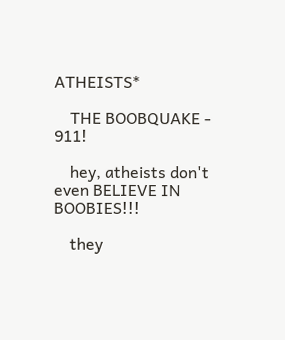ATHEISTS*

    THE BOOBQUAKE - 911!

    hey, atheists don't even BELIEVE IN BOOBIES!!!

    they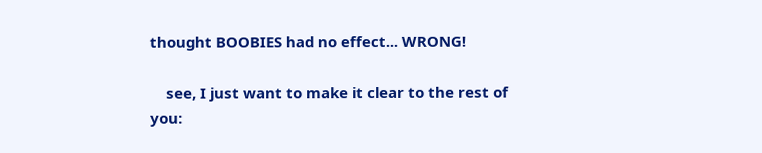thought BOOBIES had no effect... WRONG!

    see, I just want to make it clear to the rest of you: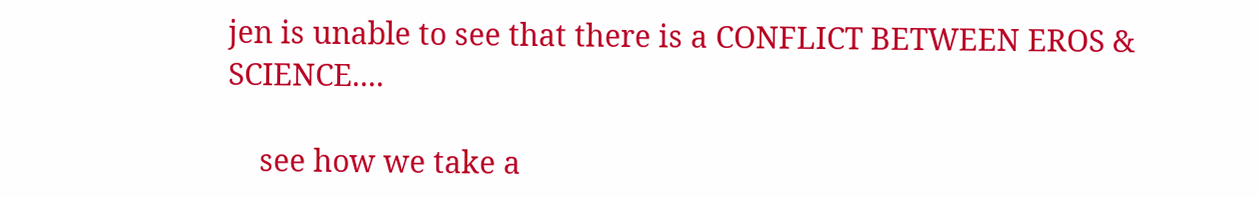jen is unable to see that there is a CONFLICT BETWEEN EROS & SCIENCE....

    see how we take a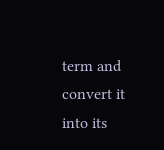term and convert it into its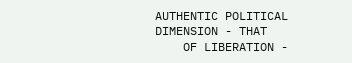AUTHENTIC POLITICAL DIMENSION - THAT
    OF LIBERATION -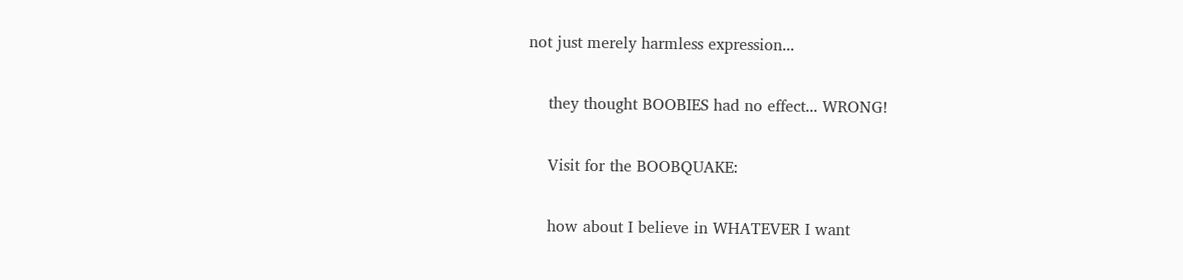not just merely harmless expression...

    they thought BOOBIES had no effect... WRONG!

    Visit for the BOOBQUAKE:

    how about I believe in WHATEVER I want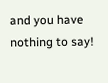and you have nothing to say!